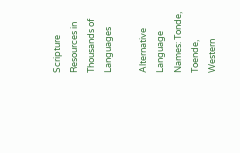Scripture Resources in Thousands of Languages

Alternative Language Names: Tonde, Toende, Western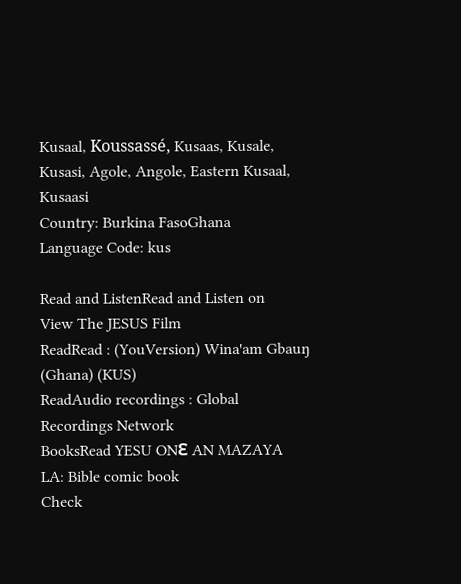Kusaal, Koussassé, Kusaas, Kusale, Kusasi, Agole, Angole, Eastern Kusaal, Kusaasi
Country: Burkina FasoGhana
Language Code: kus

Read and ListenRead and Listen on
View The JESUS Film
ReadRead : (YouVersion) Winaꞌam Gbauŋ (Ghana) (KUS)
ReadAudio recordings : Global Recordings Network
BooksRead YESU ONԐ AN MAZAYA LA: Bible comic book
Check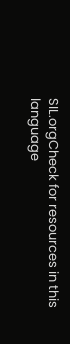SIL.orgCheck for resources in this language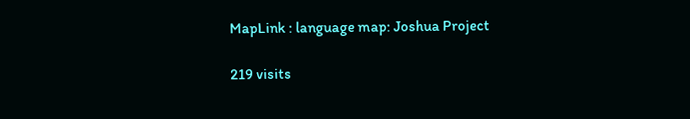MapLink : language map: Joshua Project

219 visits